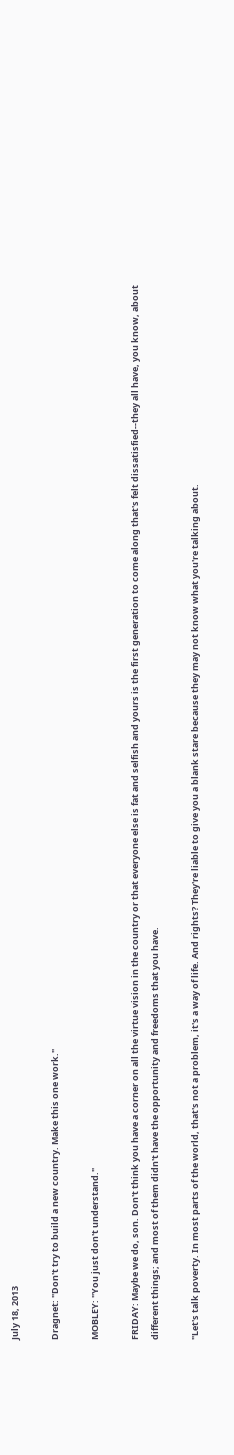July 18, 2013

Dragnet: "Don't try to build a new country. Make this one work."

MOBLEY: "You just don't understand."

FRIDAY: Maybe we do, son. Don't think you have a corner on all the virtue vision in the country or that everyone else is fat and selfish and yours is the first generation to come along that's felt dissatisfied--they all have, you know, about different things; and most of them didn't have the opportunity and freedoms that you have.

"Let's talk poverty. In most parts of the world, that's not a problem, it's a way of life. And rights? They're liable to give you a blank stare because they may not know what you're talking about.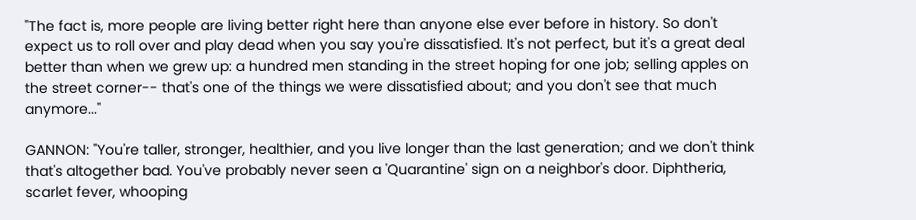"The fact is, more people are living better right here than anyone else ever before in history. So don't expect us to roll over and play dead when you say you're dissatisfied. It's not perfect, but it's a great deal better than when we grew up: a hundred men standing in the street hoping for one job; selling apples on the street corner-- that's one of the things we were dissatisfied about; and you don't see that much anymore..."

GANNON: "You're taller, stronger, healthier, and you live longer than the last generation; and we don't think that's altogether bad. You've probably never seen a 'Quarantine' sign on a neighbor's door. Diphtheria, scarlet fever, whooping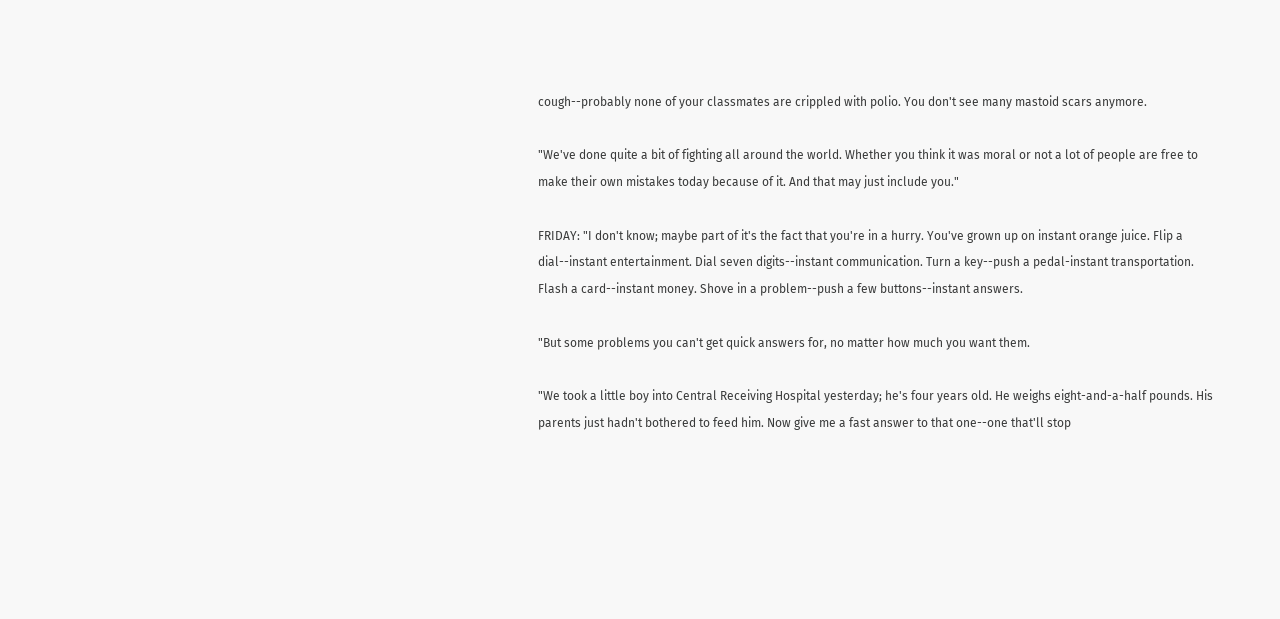cough--probably none of your classmates are crippled with polio. You don't see many mastoid scars anymore.

"We've done quite a bit of fighting all around the world. Whether you think it was moral or not a lot of people are free to make their own mistakes today because of it. And that may just include you."

FRIDAY: "I don't know; maybe part of it's the fact that you're in a hurry. You've grown up on instant orange juice. Flip a dial--instant entertainment. Dial seven digits--instant communication. Turn a key--push a pedal-instant transportation. Flash a card--instant money. Shove in a problem--push a few buttons--instant answers.

"But some problems you can't get quick answers for, no matter how much you want them.

"We took a little boy into Central Receiving Hospital yesterday; he's four years old. He weighs eight-and-a-half pounds. His parents just hadn't bothered to feed him. Now give me a fast answer to that one--one that'll stop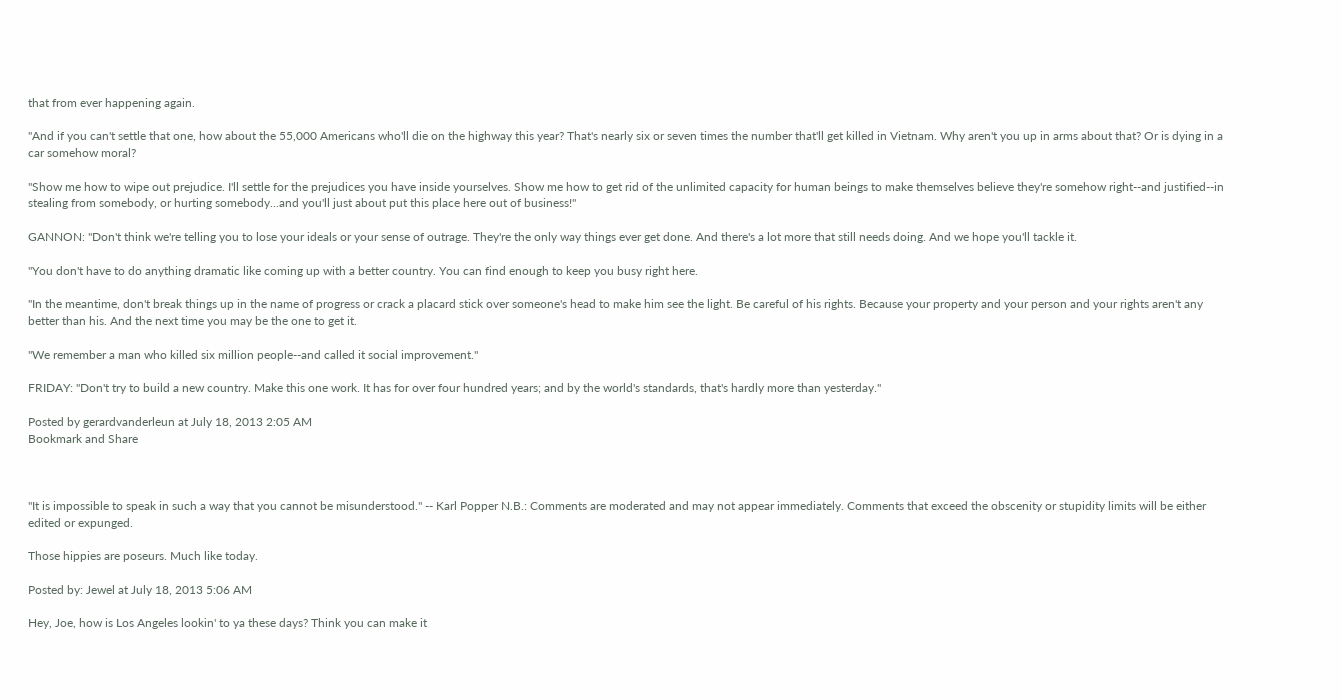that from ever happening again.

"And if you can't settle that one, how about the 55,000 Americans who'll die on the highway this year? That's nearly six or seven times the number that'll get killed in Vietnam. Why aren't you up in arms about that? Or is dying in a car somehow moral?

"Show me how to wipe out prejudice. I'll settle for the prejudices you have inside yourselves. Show me how to get rid of the unlimited capacity for human beings to make themselves believe they're somehow right--and justified--in stealing from somebody, or hurting somebody...and you'll just about put this place here out of business!"

GANNON: "Don't think we're telling you to lose your ideals or your sense of outrage. They're the only way things ever get done. And there's a lot more that still needs doing. And we hope you'll tackle it.

"You don't have to do anything dramatic like coming up with a better country. You can find enough to keep you busy right here.

"In the meantime, don't break things up in the name of progress or crack a placard stick over someone's head to make him see the light. Be careful of his rights. Because your property and your person and your rights aren't any better than his. And the next time you may be the one to get it.

"We remember a man who killed six million people--and called it social improvement."

FRIDAY: "Don't try to build a new country. Make this one work. It has for over four hundred years; and by the world's standards, that's hardly more than yesterday."

Posted by gerardvanderleun at July 18, 2013 2:05 AM
Bookmark and Share



"It is impossible to speak in such a way that you cannot be misunderstood." -- Karl Popper N.B.: Comments are moderated and may not appear immediately. Comments that exceed the obscenity or stupidity limits will be either edited or expunged.

Those hippies are poseurs. Much like today.

Posted by: Jewel at July 18, 2013 5:06 AM

Hey, Joe, how is Los Angeles lookin' to ya these days? Think you can make it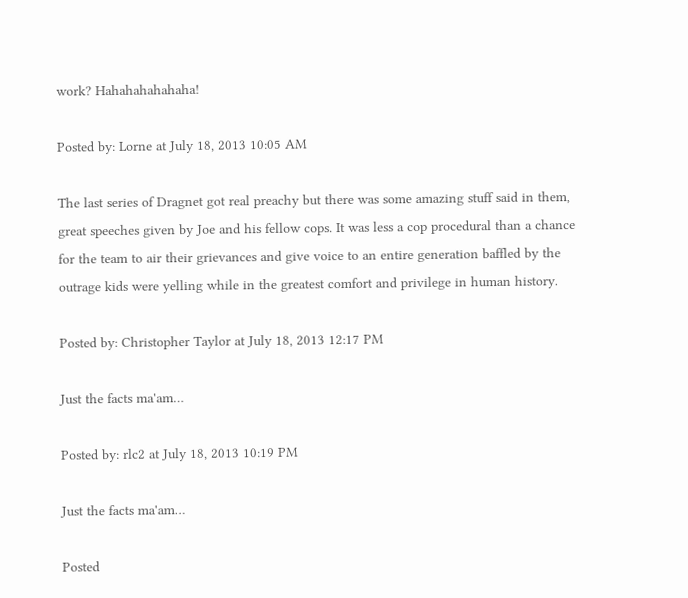work? Hahahahahahaha!

Posted by: Lorne at July 18, 2013 10:05 AM

The last series of Dragnet got real preachy but there was some amazing stuff said in them, great speeches given by Joe and his fellow cops. It was less a cop procedural than a chance for the team to air their grievances and give voice to an entire generation baffled by the outrage kids were yelling while in the greatest comfort and privilege in human history.

Posted by: Christopher Taylor at July 18, 2013 12:17 PM

Just the facts ma'am…

Posted by: rlc2 at July 18, 2013 10:19 PM

Just the facts ma'am…

Posted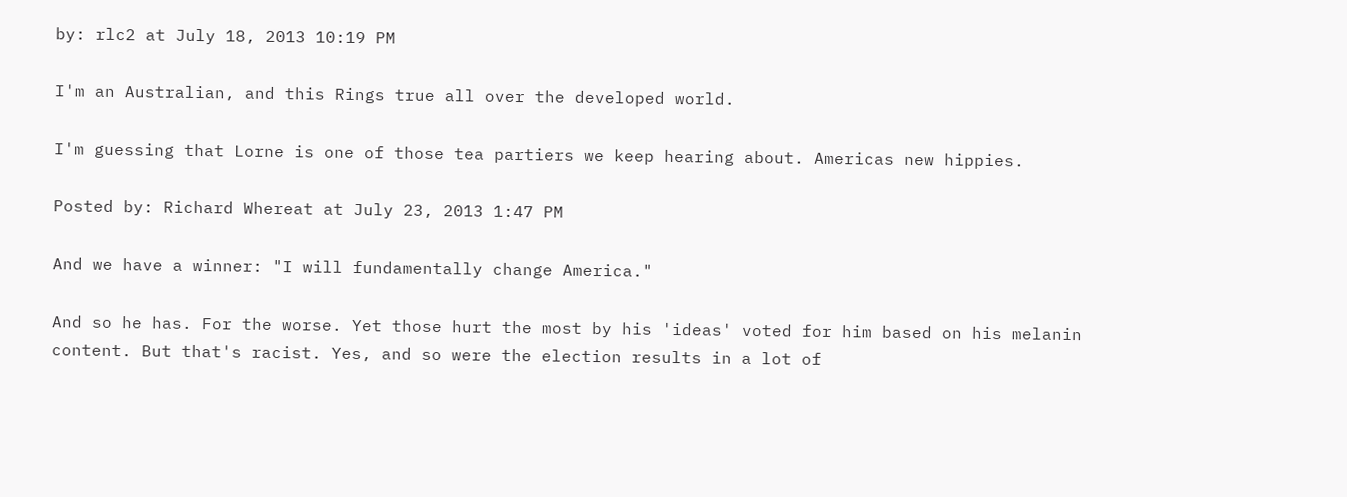by: rlc2 at July 18, 2013 10:19 PM

I'm an Australian, and this Rings true all over the developed world.

I'm guessing that Lorne is one of those tea partiers we keep hearing about. Americas new hippies.

Posted by: Richard Whereat at July 23, 2013 1:47 PM

And we have a winner: "I will fundamentally change America."

And so he has. For the worse. Yet those hurt the most by his 'ideas' voted for him based on his melanin content. But that's racist. Yes, and so were the election results in a lot of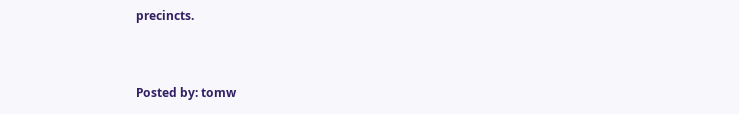precincts.


Posted by: tomw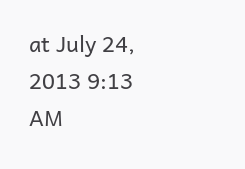at July 24, 2013 9:13 AM